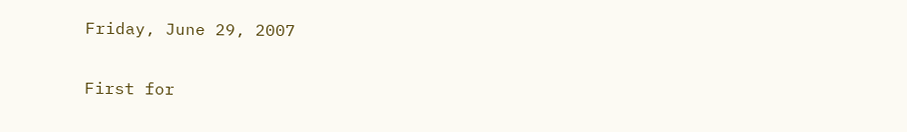Friday, June 29, 2007

First for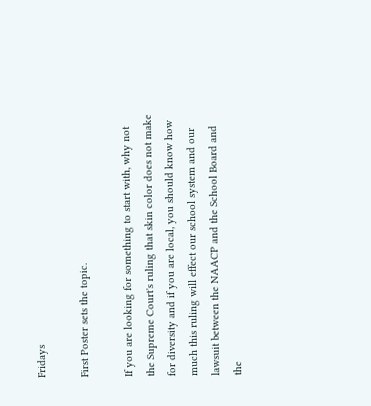Fridays

First Poster sets the topic.

If you are looking for something to start with, why not the Supreme Court's ruling that skin color does not make for diversity and if you are local, you should know how much this ruling will effect our school system and our lawsuit between the NAACP and the School Board and the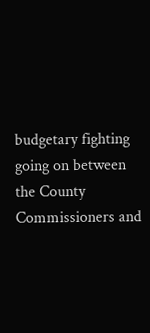budgetary fighting going on between the County Commissioners and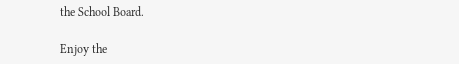the School Board.

Enjoy the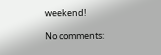weekend!

No comments: